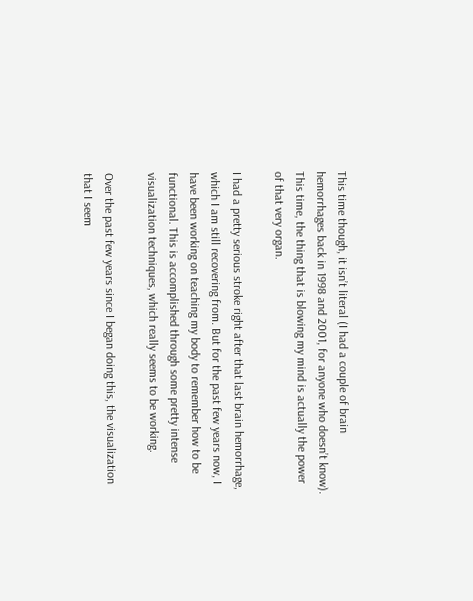This time though, it isn’t literal (I had a couple of brain hemorrhages back in 1998 and 2001, for anyone who doesn’t know). This time, the thing that is blowing my mind is actually the power of that very organ.

I had a pretty serious stroke right after that last brain hemorrhage, which I am still recovering from. But for the past few years now, I have been working on teaching my body to remember how to be functional. This is accomplished through some pretty intense visualization techniques, which really seems to be working.

Over the past few years since I began doing this, the visualization that I seem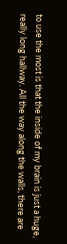to use the most is that the inside of my brain is just a huge, really long hallway. All the way along the walls, there are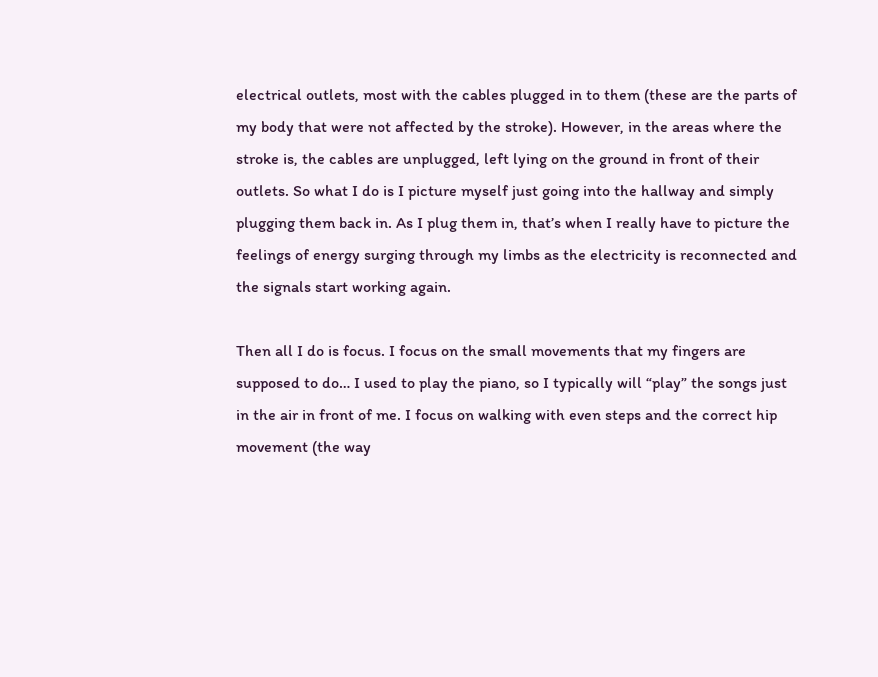electrical outlets, most with the cables plugged in to them (these are the parts of my body that were not affected by the stroke). However, in the areas where the stroke is, the cables are unplugged, left lying on the ground in front of their outlets. So what I do is I picture myself just going into the hallway and simply plugging them back in. As I plug them in, that’s when I really have to picture the feelings of energy surging through my limbs as the electricity is reconnected and the signals start working again.

Then all I do is focus. I focus on the small movements that my fingers are supposed to do… I used to play the piano, so I typically will “play” the songs just in the air in front of me. I focus on walking with even steps and the correct hip movement (the way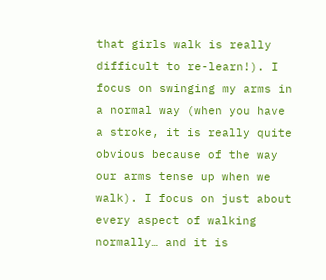that girls walk is really difficult to re-learn!). I focus on swinging my arms in a normal way (when you have a stroke, it is really quite obvious because of the way our arms tense up when we walk). I focus on just about every aspect of walking normally… and it is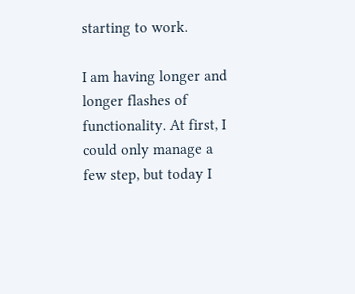starting to work.

I am having longer and longer flashes of functionality. At first, I could only manage a few step, but today I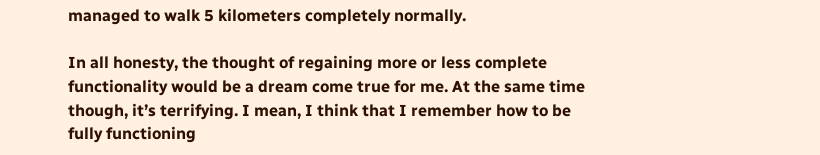managed to walk 5 kilometers completely normally.

In all honesty, the thought of regaining more or less complete functionality would be a dream come true for me. At the same time though, it’s terrifying. I mean, I think that I remember how to be fully functioning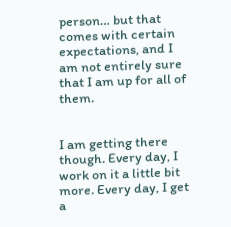person… but that comes with certain expectations, and I am not entirely sure that I am up for all of them.


I am getting there though. Every day, I work on it a little bit more. Every day, I get a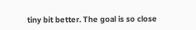tiny bit better. The goal is so close